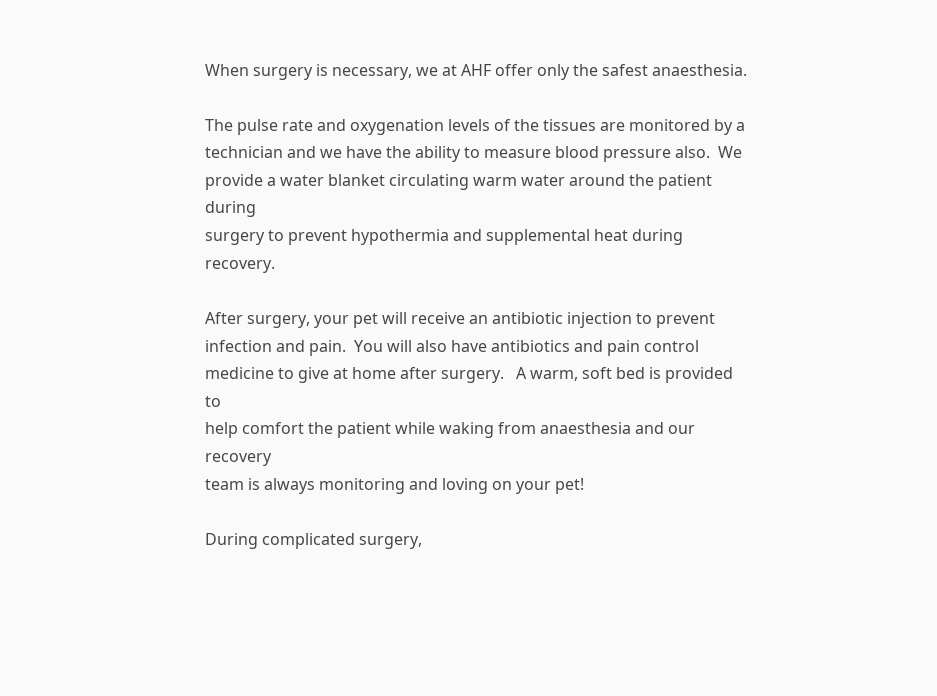When surgery is necessary, we at AHF offer only the safest anaesthesia.

The pulse rate and oxygenation levels of the tissues are monitored by a
technician and we have the ability to measure blood pressure also.  We
provide a water blanket circulating warm water around the patient during
surgery to prevent hypothermia and supplemental heat during recovery.

After surgery, your pet will receive an antibiotic injection to prevent
infection and pain.  You will also have antibiotics and pain control
medicine to give at home after surgery.   A warm, soft bed is provided to
help comfort the patient while waking from anaesthesia and our recovery
team is always monitoring and loving on your pet!

During complicated surgery,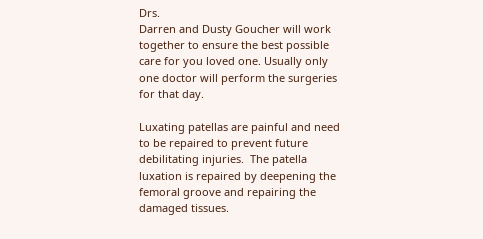Drs.
Darren and Dusty Goucher will work
together to ensure the best possible
care for you loved one. Usually only
one doctor will perform the surgeries
for that day.

Luxating patellas are painful and need
to be repaired to prevent future
debilitating injuries.  The patella
luxation is repaired by deepening the
femoral groove and repairing the
damaged tissues.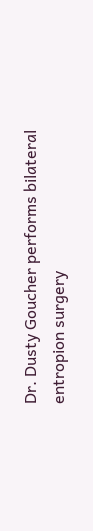Dr. Dusty Goucher performs bilateral
entropion surgery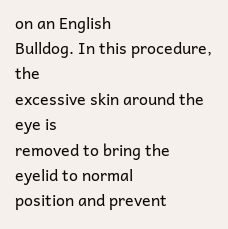on an English
Bulldog. In this procedure, the
excessive skin around the eye is
removed to bring the eyelid to normal
position and prevent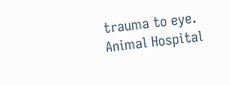trauma to eye.
Animal Hospital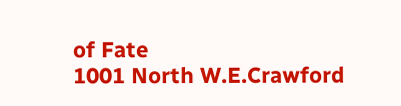of Fate
1001 North W.E.Crawford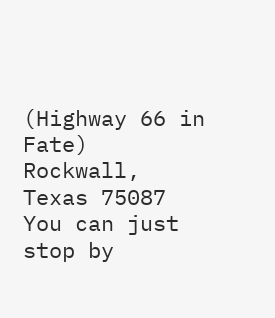(Highway 66 in Fate)
Rockwall, Texas 75087
You can just stop by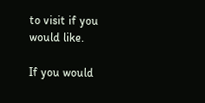to visit if you would like.

If you would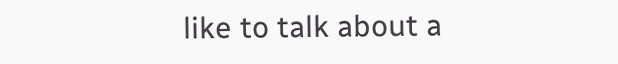like to talk about a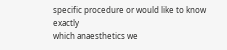specific procedure or would like to know exactly
which anaesthetics we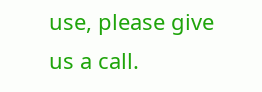use, please give us a call.